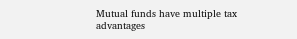Mutual funds have multiple tax advantages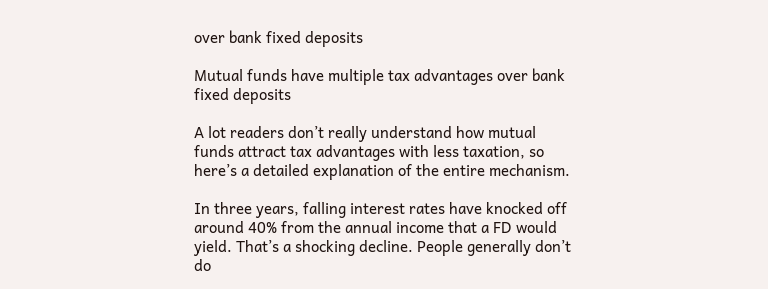over bank fixed deposits

Mutual funds have multiple tax advantages over bank fixed deposits

A lot readers don’t really understand how mutual funds attract tax advantages with less taxation, so here’s a detailed explanation of the entire mechanism.

In three years, falling interest rates have knocked off around 40% from the annual income that a FD would yield. That’s a shocking decline. People generally don’t do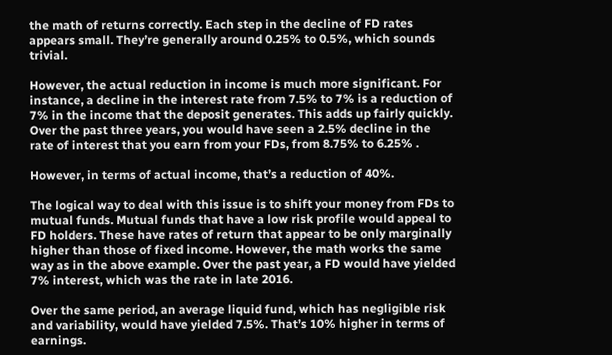the math of returns correctly. Each step in the decline of FD rates appears small. They’re generally around 0.25% to 0.5%, which sounds trivial.

However, the actual reduction in income is much more significant. For instance, a decline in the interest rate from 7.5% to 7% is a reduction of 7% in the income that the deposit generates. This adds up fairly quickly. Over the past three years, you would have seen a 2.5% decline in the rate of interest that you earn from your FDs, from 8.75% to 6.25% .

However, in terms of actual income, that’s a reduction of 40%.

The logical way to deal with this issue is to shift your money from FDs to mutual funds. Mutual funds that have a low risk profile would appeal to FD holders. These have rates of return that appear to be only marginally higher than those of fixed income. However, the math works the same way as in the above example. Over the past year, a FD would have yielded 7% interest, which was the rate in late 2016.

Over the same period, an average liquid fund, which has negligible risk and variability, would have yielded 7.5%. That’s 10% higher in terms of earnings.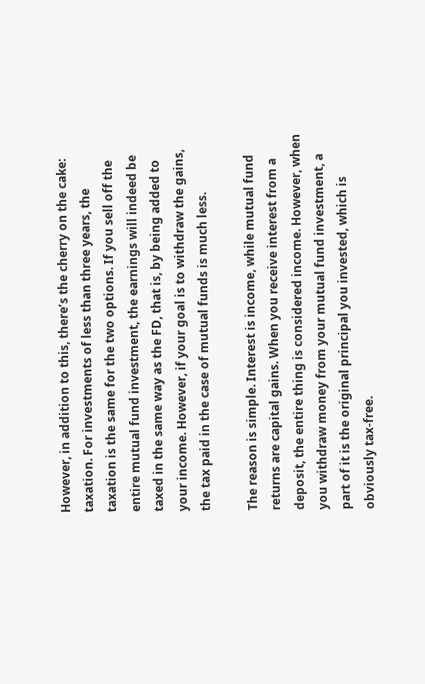However, in addition to this, there’s the cherry on the cake: taxation. For investments of less than three years, the taxation is the same for the two options. If you sell off the entire mutual fund investment, the earnings will indeed be taxed in the same way as the FD, that is, by being added to your income. However, if your goal is to withdraw the gains, the tax paid in the case of mutual funds is much less.

The reason is simple. Interest is income, while mutual fund returns are capital gains. When you receive interest from a deposit, the entire thing is considered income. However, when you withdraw money from your mutual fund investment, a part of it is the original principal you invested, which is obviously tax-free.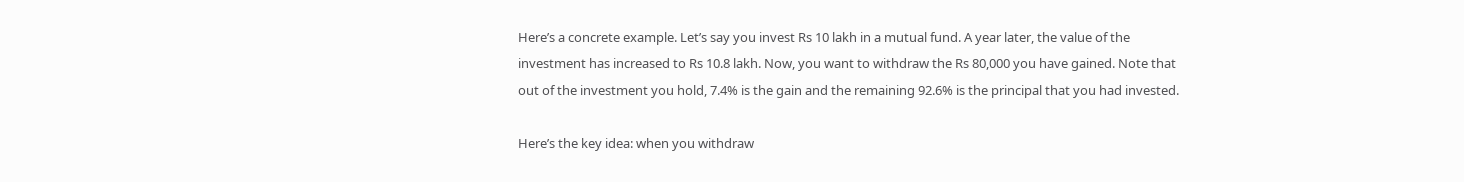Here’s a concrete example. Let’s say you invest Rs 10 lakh in a mutual fund. A year later, the value of the investment has increased to Rs 10.8 lakh. Now, you want to withdraw the Rs 80,000 you have gained. Note that out of the investment you hold, 7.4% is the gain and the remaining 92.6% is the principal that you had invested.

Here’s the key idea: when you withdraw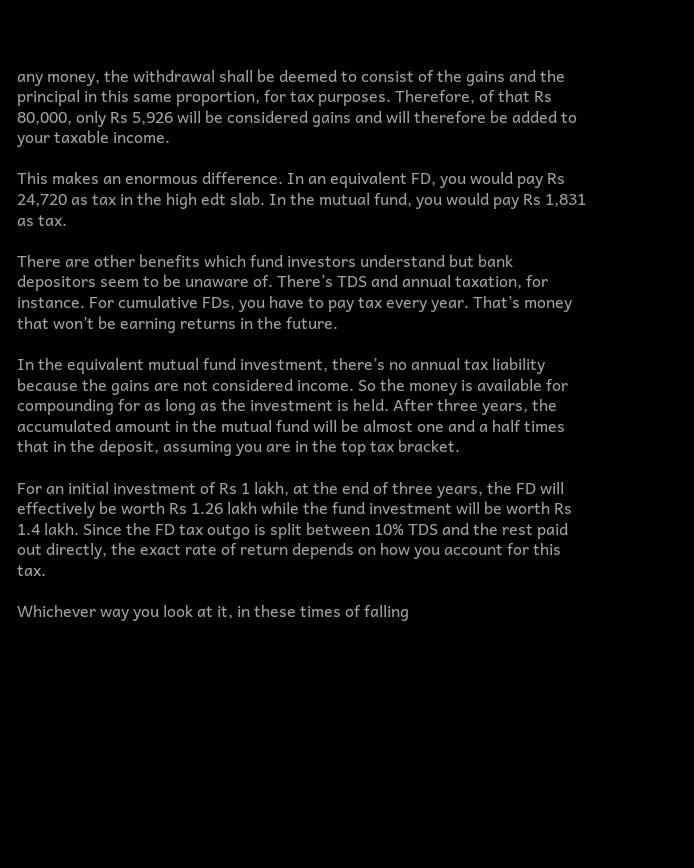any money, the withdrawal shall be deemed to consist of the gains and the principal in this same proportion, for tax purposes. Therefore, of that Rs 80,000, only Rs 5,926 will be considered gains and will therefore be added to your taxable income.

This makes an enormous difference. In an equivalent FD, you would pay Rs 24,720 as tax in the high edt slab. In the mutual fund, you would pay Rs 1,831 as tax.

There are other benefits which fund investors understand but bank depositors seem to be unaware of. There’s TDS and annual taxation, for instance. For cumulative FDs, you have to pay tax every year. That’s money that won’t be earning returns in the future.

In the equivalent mutual fund investment, there’s no annual tax liability because the gains are not considered income. So the money is available for compounding for as long as the investment is held. After three years, the accumulated amount in the mutual fund will be almost one and a half times that in the deposit, assuming you are in the top tax bracket.

For an initial investment of Rs 1 lakh, at the end of three years, the FD will effectively be worth Rs 1.26 lakh while the fund investment will be worth Rs 1.4 lakh. Since the FD tax outgo is split between 10% TDS and the rest paid out directly, the exact rate of return depends on how you account for this tax.

Whichever way you look at it, in these times of falling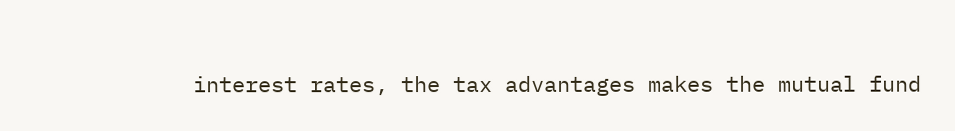interest rates, the tax advantages makes the mutual fund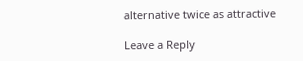alternative twice as attractive

Leave a Reply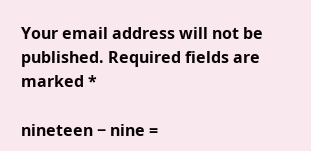Your email address will not be published. Required fields are marked *

nineteen − nine =